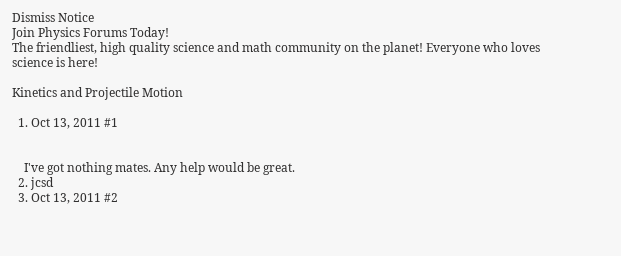Dismiss Notice
Join Physics Forums Today!
The friendliest, high quality science and math community on the planet! Everyone who loves science is here!

Kinetics and Projectile Motion

  1. Oct 13, 2011 #1


    I've got nothing mates. Any help would be great.
  2. jcsd
  3. Oct 13, 2011 #2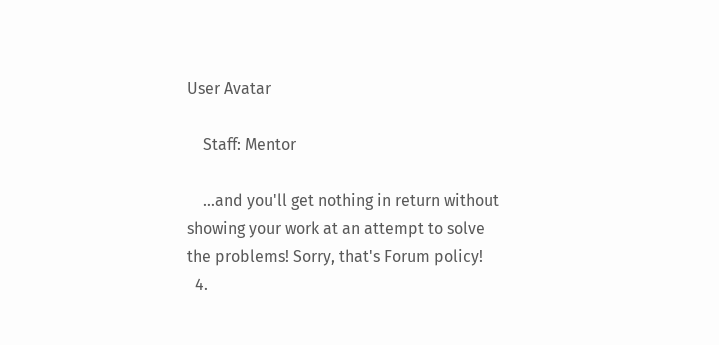User Avatar

    Staff: Mentor

    ...and you'll get nothing in return without showing your work at an attempt to solve the problems! Sorry, that's Forum policy!
  4.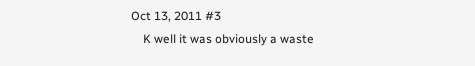Oct 13, 2011 #3
    K well it was obviously a waste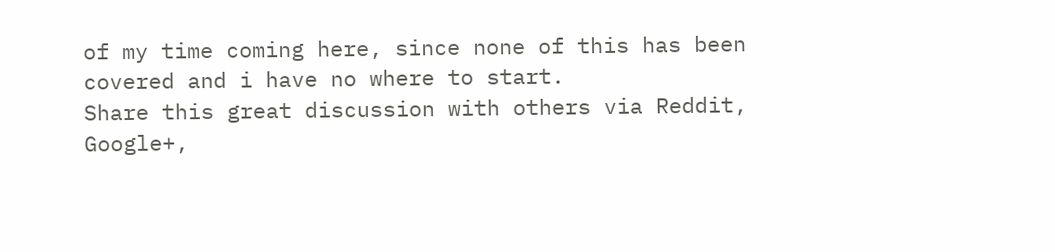of my time coming here, since none of this has been covered and i have no where to start.
Share this great discussion with others via Reddit, Google+,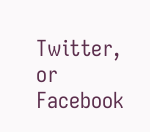Twitter, or Facebook